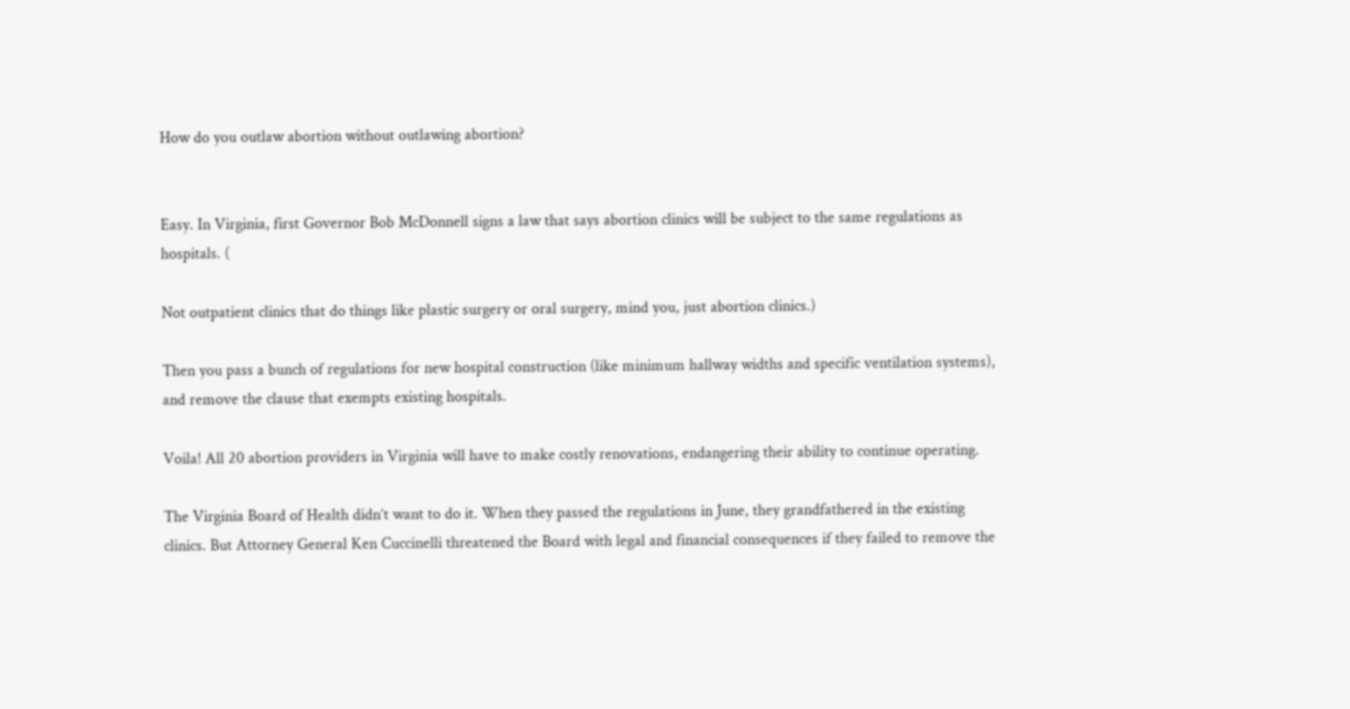How do you outlaw abortion without outlawing abortion?


Easy. In Virginia, first Governor Bob McDonnell signs a law that says abortion clinics will be subject to the same regulations as hospitals. (

Not outpatient clinics that do things like plastic surgery or oral surgery, mind you, just abortion clinics.)

Then you pass a bunch of regulations for new hospital construction (like minimum hallway widths and specific ventilation systems), and remove the clause that exempts existing hospitals.

Voila! All 20 abortion providers in Virginia will have to make costly renovations, endangering their ability to continue operating.

The Virginia Board of Health didn’t want to do it. When they passed the regulations in June, they grandfathered in the existing clinics. But Attorney General Ken Cuccinelli threatened the Board with legal and financial consequences if they failed to remove the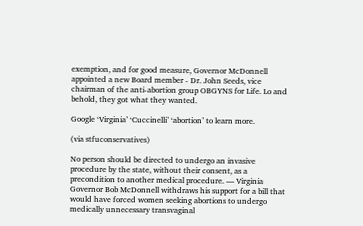exemption, and for good measure, Governor McDonnell appointed a new Board member - Dr. John Seeds, vice chairman of the anti-abortion group OBGYNS for Life. Lo and behold, they got what they wanted.

Google ‘Virginia’ ‘Cuccinelli’ ‘abortion’ to learn more.

(via stfuconservatives)

No person should be directed to undergo an invasive procedure by the state, without their consent, as a precondition to another medical procedure. — Virginia Governor Bob McDonnell withdraws his support for a bill that would have forced women seeking abortions to undergo medically unnecessary transvaginal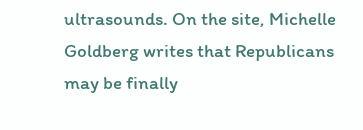ultrasounds. On the site, Michelle Goldberg writes that Republicans may be finally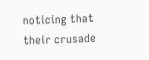noticing that their crusade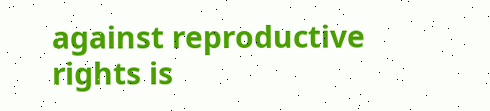against reproductive rights is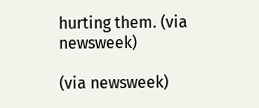hurting them. (via newsweek)

(via newsweek)